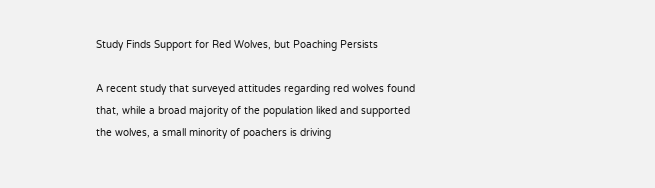Study Finds Support for Red Wolves, but Poaching Persists

A recent study that surveyed attitudes regarding red wolves found that, while a broad majority of the population liked and supported the wolves, a small minority of poachers is driving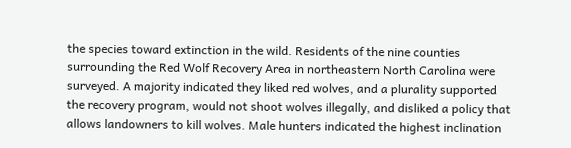the species toward extinction in the wild. Residents of the nine counties surrounding the Red Wolf Recovery Area in northeastern North Carolina were surveyed. A majority indicated they liked red wolves, and a plurality supported the recovery program, would not shoot wolves illegally, and disliked a policy that allows landowners to kill wolves. Male hunters indicated the highest inclination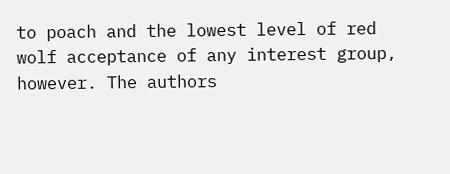to poach and the lowest level of red wolf acceptance of any interest group, however. The authors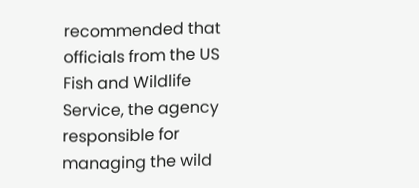recommended that officials from the US Fish and Wildlife Service, the agency responsible for managing the wild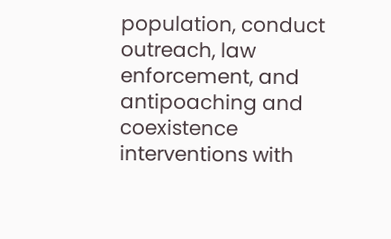population, conduct outreach, law enforcement, and antipoaching and coexistence interventions with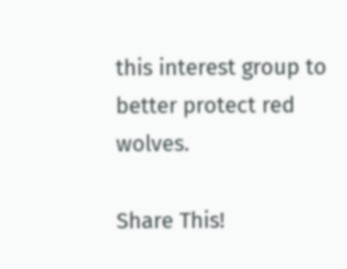this interest group to better protect red wolves.

Share This!